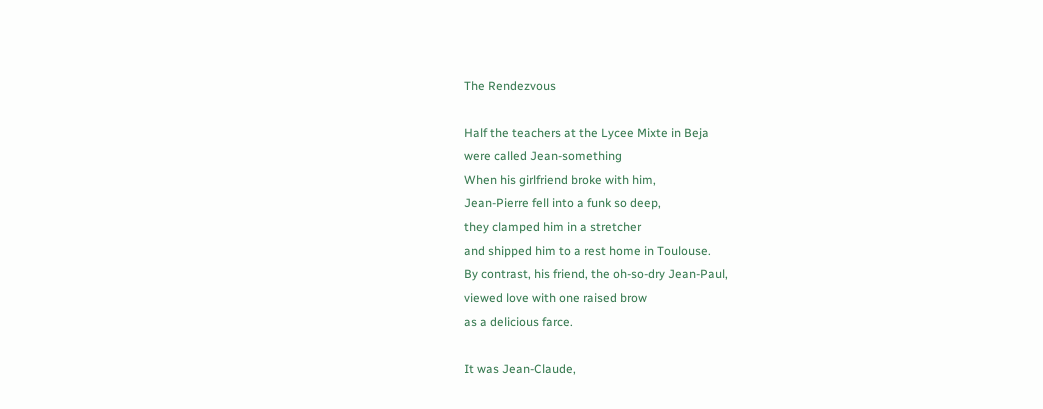The Rendezvous

Half the teachers at the Lycee Mixte in Beja
were called Jean-something
When his girlfriend broke with him,
Jean-Pierre fell into a funk so deep,
they clamped him in a stretcher
and shipped him to a rest home in Toulouse.
By contrast, his friend, the oh-so-dry Jean-Paul,
viewed love with one raised brow
as a delicious farce.

It was Jean-Claude,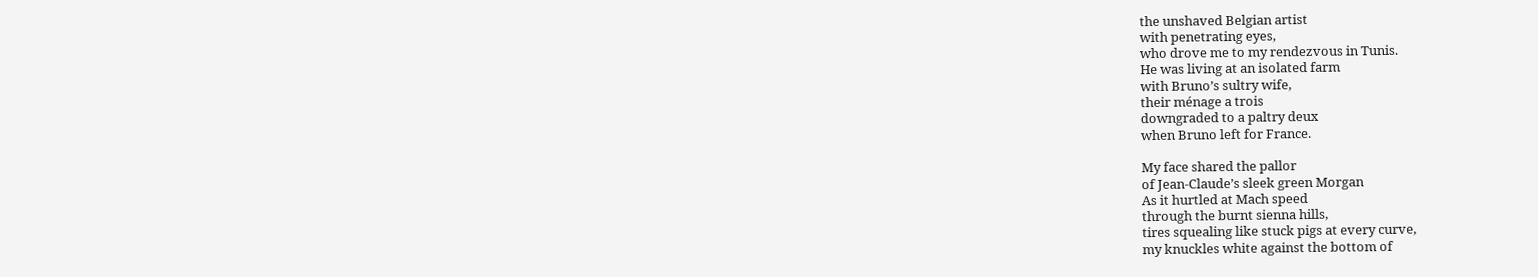the unshaved Belgian artist
with penetrating eyes,
who drove me to my rendezvous in Tunis.
He was living at an isolated farm
with Bruno’s sultry wife,
their ménage a trois
downgraded to a paltry deux
when Bruno left for France.

My face shared the pallor
of Jean-Claude’s sleek green Morgan
As it hurtled at Mach speed
through the burnt sienna hills,
tires squealing like stuck pigs at every curve,
my knuckles white against the bottom of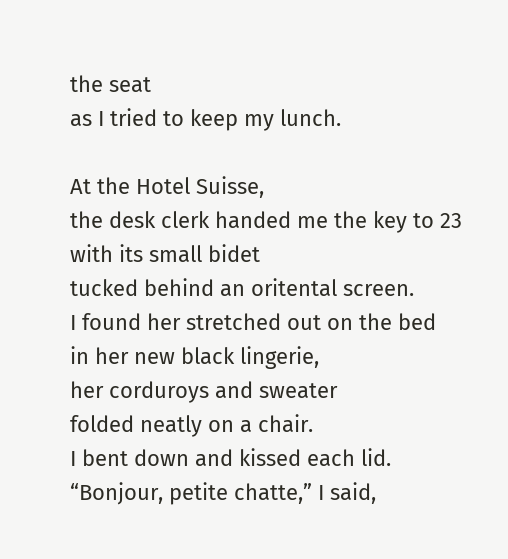the seat
as I tried to keep my lunch.

At the Hotel Suisse,
the desk clerk handed me the key to 23
with its small bidet
tucked behind an oritental screen.
I found her stretched out on the bed
in her new black lingerie,
her corduroys and sweater
folded neatly on a chair.
I bent down and kissed each lid.
“Bonjour, petite chatte,” I said,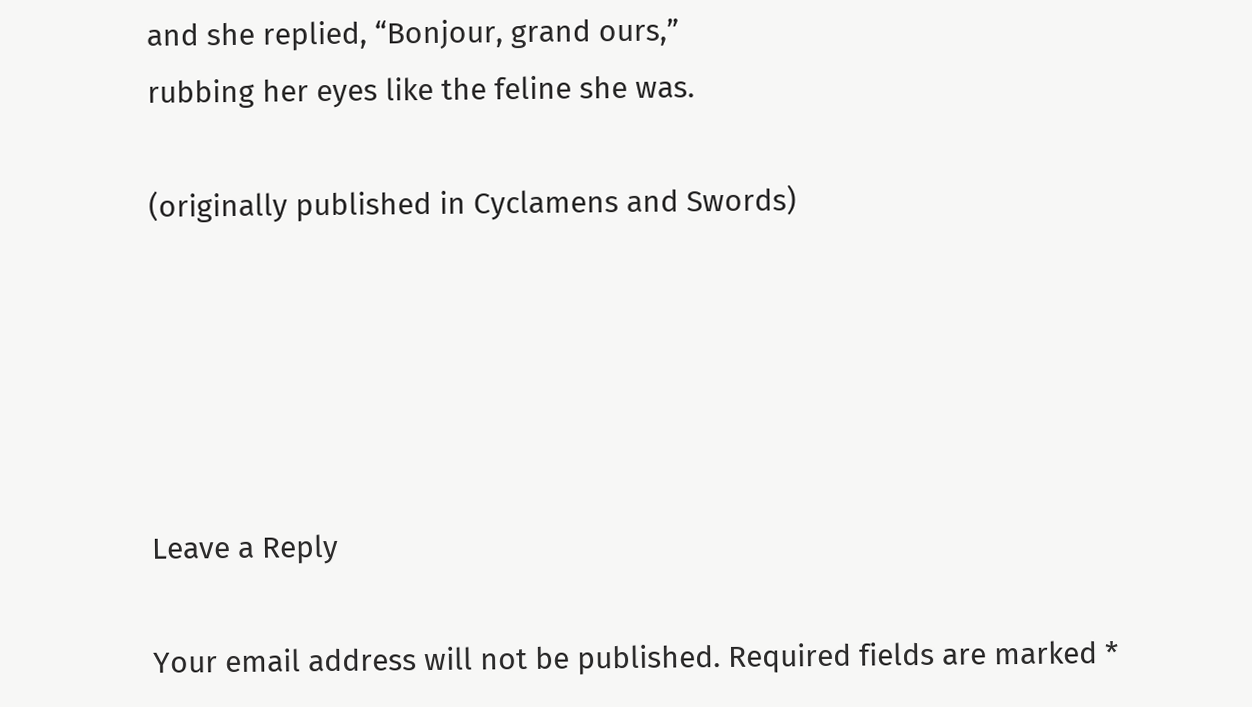and she replied, “Bonjour, grand ours,”
rubbing her eyes like the feline she was.

(originally published in Cyclamens and Swords)





Leave a Reply

Your email address will not be published. Required fields are marked *